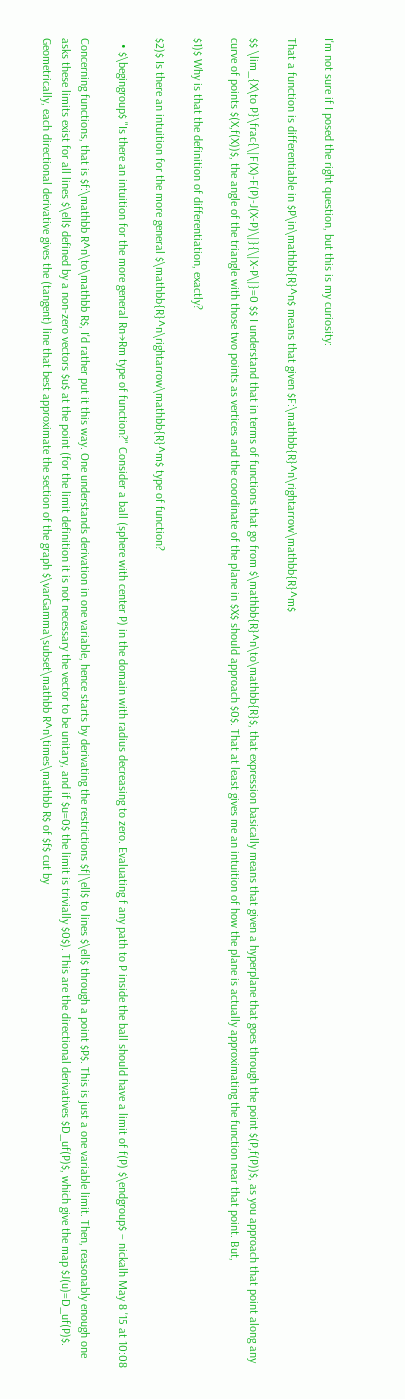I'm not sure if I posed the right question, but this is my curiosity:

That a function is differentiable in $P\in\mathbb{R}^n$ means that given $F:\mathbb{R}^n\rightarrow\mathbb{R}^m$

$$ \lim_{X\to P}\frac{\|F(X)-F(P)-J(X-P)\|}{\|X-P\|}=0 $$ I understand that in terms of functions that go from $\mathbb{R}^n\to\mathbb{R}$, that expression basically means that given a hyperplane that goes through the point $(P,f(P))$, as you approach that point along any curve of points $(X,f(X))$, the angle of the triangle with those two points as vertices and the coordinate of the plane in $X$ should approach $0$. That at least gives me an intuition of how the plane is actually approximating the function near that point. But,

$1)$ Why is that the definition of differentiation, exactly?

$2)$ Is there an intuition for the more general $\mathbb{R}^n\rightarrow\mathbb{R}^m$ type of function?

  • $\begingroup$ "Is there an intuition for the more general Rn→Rm type of function?" Consider a ball (sphere with center P) in the domain with radius decreasing to zero. Evaluating f any path to P inside the ball should have a limit of f(P) $\endgroup$ – nickalh May 8 '15 at 10:08

Concerning functions, that is $f:\mathbb R^n\to\mathbb R$, I'd rather put it this way. One understands derivation in one variable, hence starts by derivating the restrictions $f|\ell$ to lines $\ell$ through a point $P$. This is just a one variable limit. Then, reasonably enough one asks these limits exist for all lines $\ell$ defined by a non-zero vectors $u$ at the point (for the limit definition it is not necessary the vector to be unitary, and if $u=0$ the limit is trivially $0$). This are the directional derivatives $D_uf(P)$, which give the map $J(u)=D_uf(P)$. Geometrically, each directional derivative gives the (tangent) line that best approximate the section of the graph $\varGamma\subset\mathbb R^n\times\mathbb R$ of $f$ cut by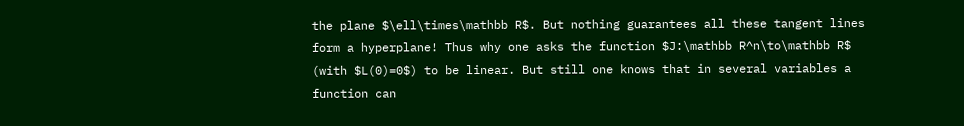the plane $\ell\times\mathbb R$. But nothing guarantees all these tangent lines form a hyperplane! Thus why one asks the function $J:\mathbb R^n\to\mathbb R$ (with $L(0)=0$) to be linear. But still one knows that in several variables a function can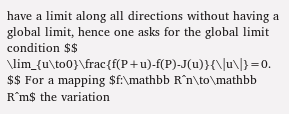have a limit along all directions without having a global limit, hence one asks for the global limit condition $$ \lim_{u\to0}\frac{f(P+u)-f(P)-J(u)}{\|u\|}=0. $$ For a mapping $f:\mathbb R^n\to\mathbb R^m$ the variation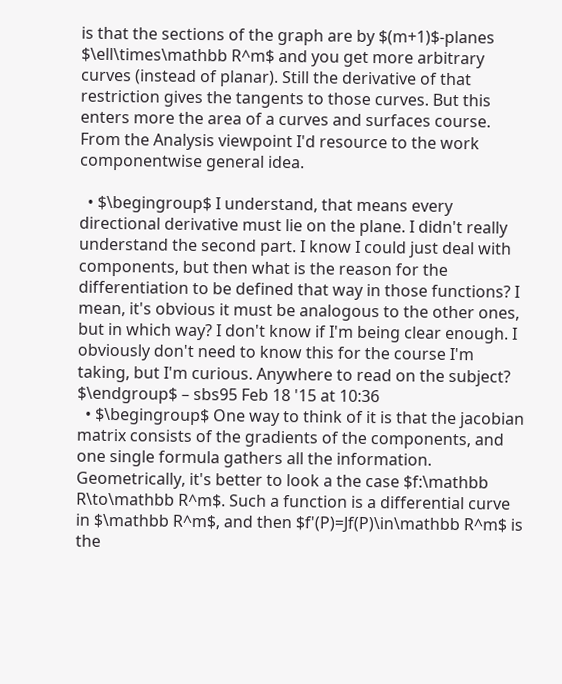is that the sections of the graph are by $(m+1)$-planes $\ell\times\mathbb R^m$ and you get more arbitrary curves (instead of planar). Still the derivative of that restriction gives the tangents to those curves. But this enters more the area of a curves and surfaces course. From the Analysis viewpoint I'd resource to the work componentwise general idea.

  • $\begingroup$ I understand, that means every directional derivative must lie on the plane. I didn't really understand the second part. I know I could just deal with components, but then what is the reason for the differentiation to be defined that way in those functions? I mean, it's obvious it must be analogous to the other ones, but in which way? I don't know if I'm being clear enough. I obviously don't need to know this for the course I'm taking, but I'm curious. Anywhere to read on the subject? $\endgroup$ – sbs95 Feb 18 '15 at 10:36
  • $\begingroup$ One way to think of it is that the jacobian matrix consists of the gradients of the components, and one single formula gathers all the information. Geometrically, it's better to look a the case $f:\mathbb R\to\mathbb R^m$. Such a function is a differential curve in $\mathbb R^m$, and then $f'(P)=Jf(P)\in\mathbb R^m$ is the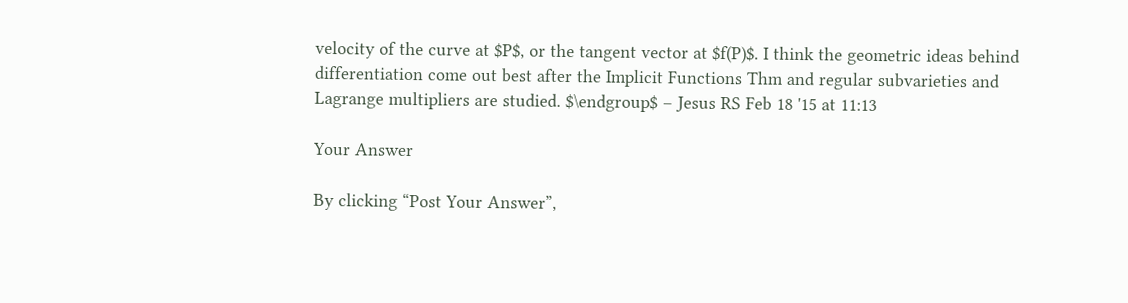velocity of the curve at $P$, or the tangent vector at $f(P)$. I think the geometric ideas behind differentiation come out best after the Implicit Functions Thm and regular subvarieties and Lagrange multipliers are studied. $\endgroup$ – Jesus RS Feb 18 '15 at 11:13

Your Answer

By clicking “Post Your Answer”,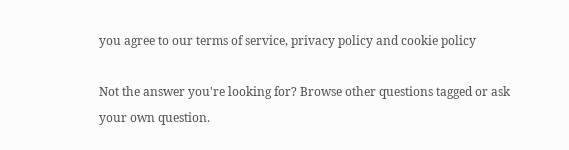you agree to our terms of service, privacy policy and cookie policy

Not the answer you're looking for? Browse other questions tagged or ask your own question.